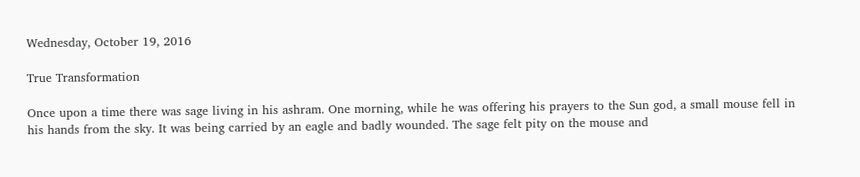Wednesday, October 19, 2016

True Transformation

Once upon a time there was sage living in his ashram. One morning, while he was offering his prayers to the Sun god, a small mouse fell in his hands from the sky. It was being carried by an eagle and badly wounded. The sage felt pity on the mouse and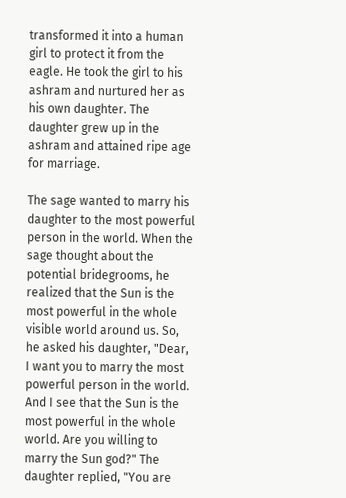transformed it into a human girl to protect it from the eagle. He took the girl to his ashram and nurtured her as his own daughter. The daughter grew up in the ashram and attained ripe age for marriage.

The sage wanted to marry his daughter to the most powerful person in the world. When the sage thought about the potential bridegrooms, he realized that the Sun is the most powerful in the whole visible world around us. So, he asked his daughter, "Dear, I want you to marry the most powerful person in the world. And I see that the Sun is the most powerful in the whole world. Are you willing to marry the Sun god?" The daughter replied, "You are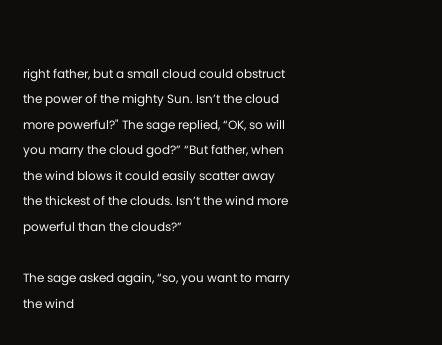right father, but a small cloud could obstruct the power of the mighty Sun. Isn’t the cloud more powerful?" The sage replied, “OK, so will you marry the cloud god?” “But father, when the wind blows it could easily scatter away the thickest of the clouds. Isn’t the wind more powerful than the clouds?”

The sage asked again, “so, you want to marry the wind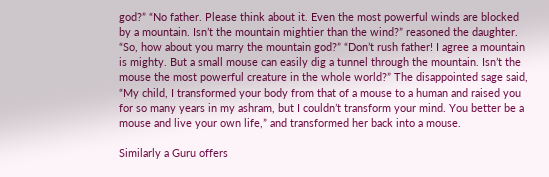god?” “No father. Please think about it. Even the most powerful winds are blocked by a mountain. Isn’t the mountain mightier than the wind?” reasoned the daughter. “So, how about you marry the mountain god?” “Don’t rush father! I agree a mountain is mighty. But a small mouse can easily dig a tunnel through the mountain. Isn’t the mouse the most powerful creature in the whole world?” The disappointed sage said, “My child, I transformed your body from that of a mouse to a human and raised you for so many years in my ashram, but I couldn’t transform your mind. You better be a mouse and live your own life,” and transformed her back into a mouse.

Similarly a Guru offers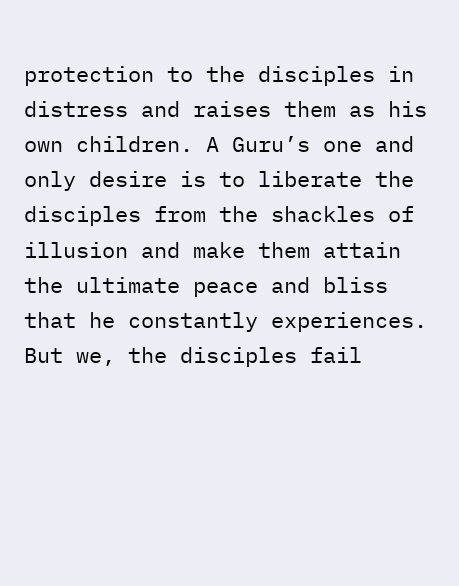protection to the disciples in distress and raises them as his own children. A Guru’s one and only desire is to liberate the disciples from the shackles of illusion and make them attain the ultimate peace and bliss that he constantly experiences. But we, the disciples fail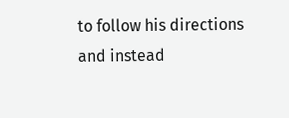to follow his directions and instead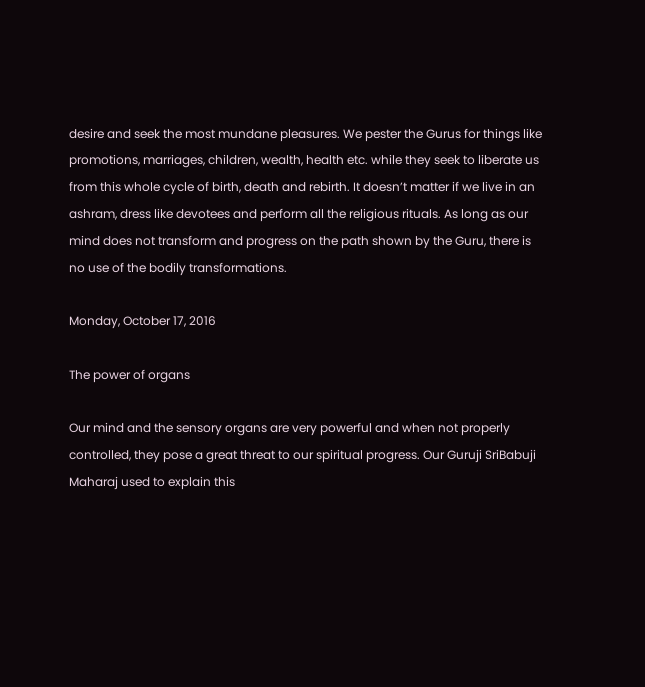desire and seek the most mundane pleasures. We pester the Gurus for things like promotions, marriages, children, wealth, health etc. while they seek to liberate us from this whole cycle of birth, death and rebirth. It doesn’t matter if we live in an ashram, dress like devotees and perform all the religious rituals. As long as our mind does not transform and progress on the path shown by the Guru, there is no use of the bodily transformations.

Monday, October 17, 2016

The power of organs

Our mind and the sensory organs are very powerful and when not properly controlled, they pose a great threat to our spiritual progress. Our Guruji SriBabuji Maharaj used to explain this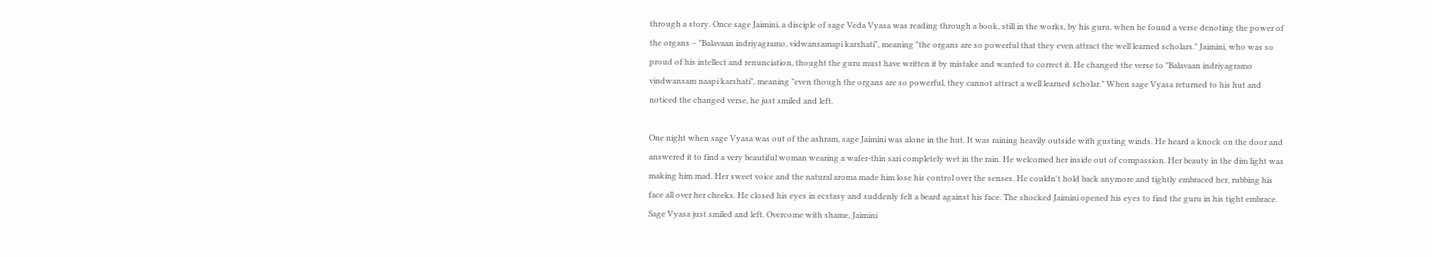through a story. Once sage Jaimini, a disciple of sage Veda Vyasa was reading through a book, still in the works, by his guru, when he found a verse denoting the power of the organs – "Balavaan indriyagramo, vidwansamapi karshati", meaning "the organs are so powerful that they even attract the well learned scholars." Jaimini, who was so proud of his intellect and renunciation, thought the guru must have written it by mistake and wanted to correct it. He changed the verse to "Balavaan indriyagramo vindwansam naapi karshati", meaning "even though the organs are so powerful, they cannot attract a well learned scholar." When sage Vyasa returned to his hut and noticed the changed verse, he just smiled and left.

One night when sage Vyasa was out of the ashram, sage Jaimini was alone in the hut. It was raining heavily outside with gusting winds. He heard a knock on the door and answered it to find a very beautiful woman wearing a wafer-thin sari completely wet in the rain. He welcomed her inside out of compassion. Her beauty in the dim light was making him mad. Her sweet voice and the natural aroma made him lose his control over the senses. He couldn't hold back anymore and tightly embraced her, rubbing his face all over her cheeks. He closed his eyes in ecstasy and suddenly felt a beard against his face. The shocked Jaimini opened his eyes to find the guru in his tight embrace. Sage Vyasa just smiled and left. Overcome with shame, Jaimini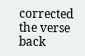corrected the verse back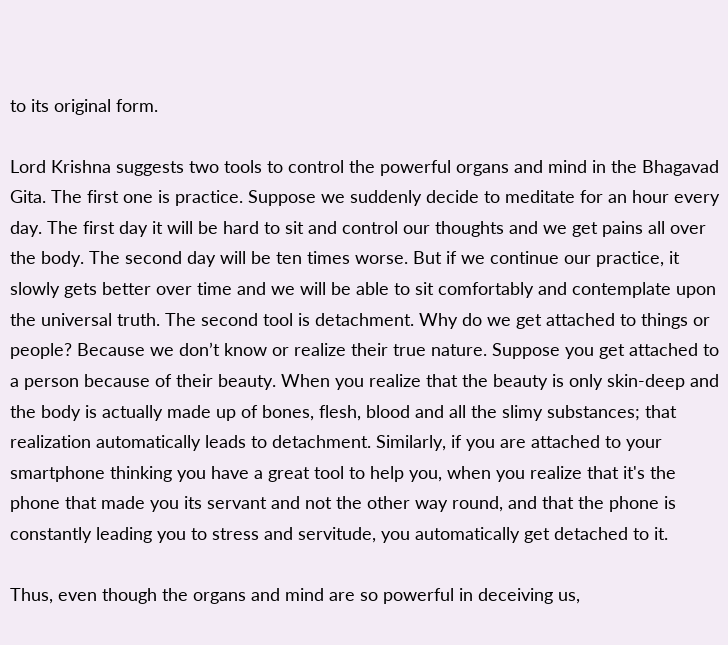to its original form.

Lord Krishna suggests two tools to control the powerful organs and mind in the Bhagavad Gita. The first one is practice. Suppose we suddenly decide to meditate for an hour every day. The first day it will be hard to sit and control our thoughts and we get pains all over the body. The second day will be ten times worse. But if we continue our practice, it slowly gets better over time and we will be able to sit comfortably and contemplate upon the universal truth. The second tool is detachment. Why do we get attached to things or people? Because we don’t know or realize their true nature. Suppose you get attached to a person because of their beauty. When you realize that the beauty is only skin-deep and the body is actually made up of bones, flesh, blood and all the slimy substances; that realization automatically leads to detachment. Similarly, if you are attached to your smartphone thinking you have a great tool to help you, when you realize that it's the phone that made you its servant and not the other way round, and that the phone is constantly leading you to stress and servitude, you automatically get detached to it.

Thus, even though the organs and mind are so powerful in deceiving us,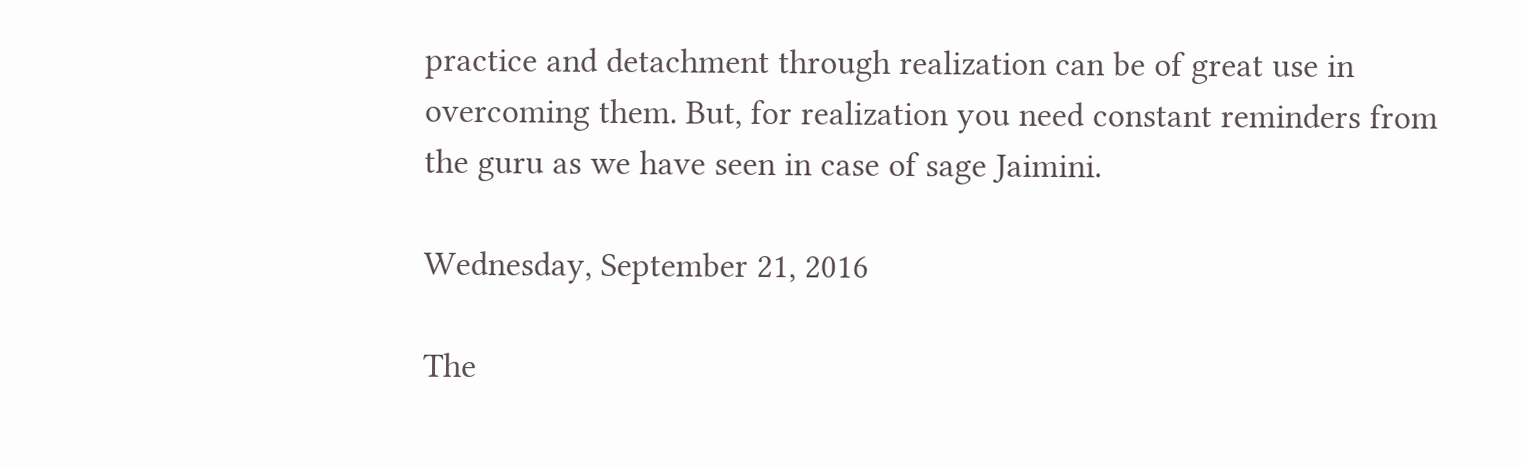practice and detachment through realization can be of great use in overcoming them. But, for realization you need constant reminders from the guru as we have seen in case of sage Jaimini.

Wednesday, September 21, 2016

The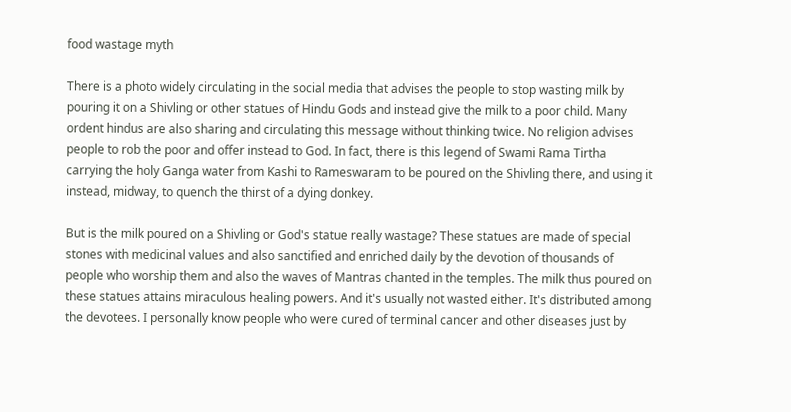food wastage myth

There is a photo widely circulating in the social media that advises the people to stop wasting milk by pouring it on a Shivling or other statues of Hindu Gods and instead give the milk to a poor child. Many ordent hindus are also sharing and circulating this message without thinking twice. No religion advises people to rob the poor and offer instead to God. In fact, there is this legend of Swami Rama Tirtha carrying the holy Ganga water from Kashi to Rameswaram to be poured on the Shivling there, and using it instead, midway, to quench the thirst of a dying donkey.

But is the milk poured on a Shivling or God's statue really wastage? These statues are made of special stones with medicinal values and also sanctified and enriched daily by the devotion of thousands of people who worship them and also the waves of Mantras chanted in the temples. The milk thus poured on these statues attains miraculous healing powers. And it's usually not wasted either. It's distributed among the devotees. I personally know people who were cured of terminal cancer and other diseases just by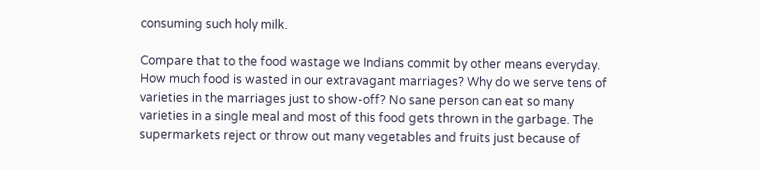consuming such holy milk.

Compare that to the food wastage we Indians commit by other means everyday. How much food is wasted in our extravagant marriages? Why do we serve tens of varieties in the marriages just to show-off? No sane person can eat so many varieties in a single meal and most of this food gets thrown in the garbage. The supermarkets reject or throw out many vegetables and fruits just because of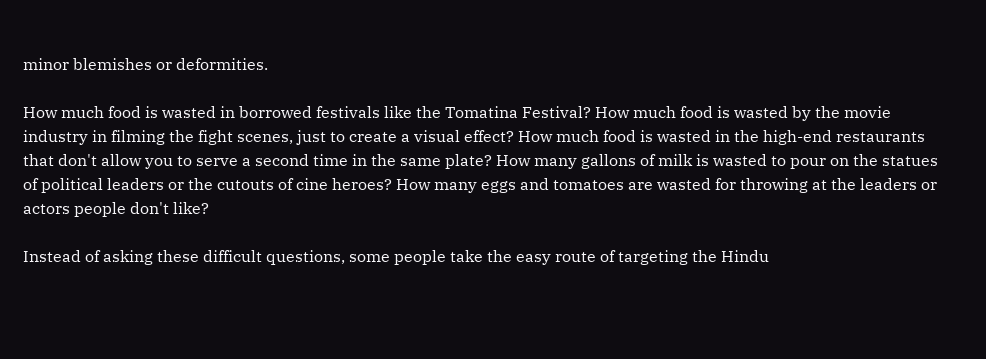minor blemishes or deformities.

How much food is wasted in borrowed festivals like the Tomatina Festival? How much food is wasted by the movie industry in filming the fight scenes, just to create a visual effect? How much food is wasted in the high-end restaurants that don't allow you to serve a second time in the same plate? How many gallons of milk is wasted to pour on the statues of political leaders or the cutouts of cine heroes? How many eggs and tomatoes are wasted for throwing at the leaders or actors people don't like?

Instead of asking these difficult questions, some people take the easy route of targeting the Hindu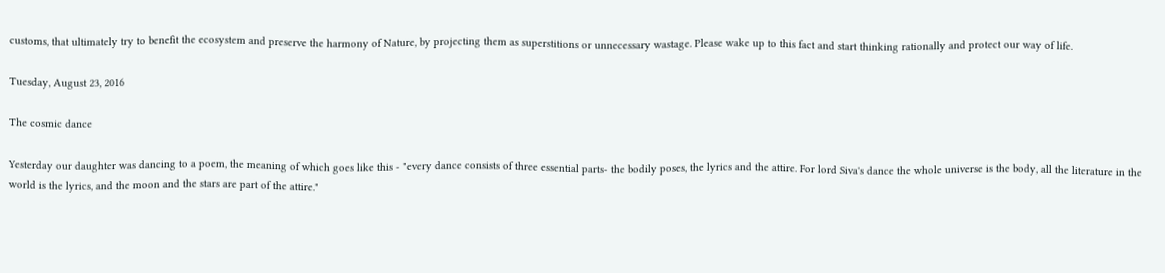customs, that ultimately try to benefit the ecosystem and preserve the harmony of Nature, by projecting them as superstitions or unnecessary wastage. Please wake up to this fact and start thinking rationally and protect our way of life.

Tuesday, August 23, 2016

The cosmic dance

Yesterday our daughter was dancing to a poem, the meaning of which goes like this - "every dance consists of three essential parts- the bodily poses, the lyrics and the attire. For lord Siva's dance the whole universe is the body, all the literature in the world is the lyrics, and the moon and the stars are part of the attire."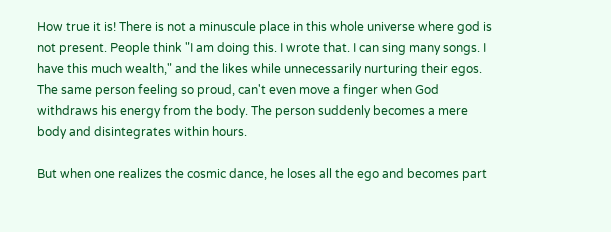How true it is! There is not a minuscule place in this whole universe where god is not present. People think "I am doing this. I wrote that. I can sing many songs. I have this much wealth," and the likes while unnecessarily nurturing their egos. The same person feeling so proud, can't even move a finger when God withdraws his energy from the body. The person suddenly becomes a mere body and disintegrates within hours.

But when one realizes the cosmic dance, he loses all the ego and becomes part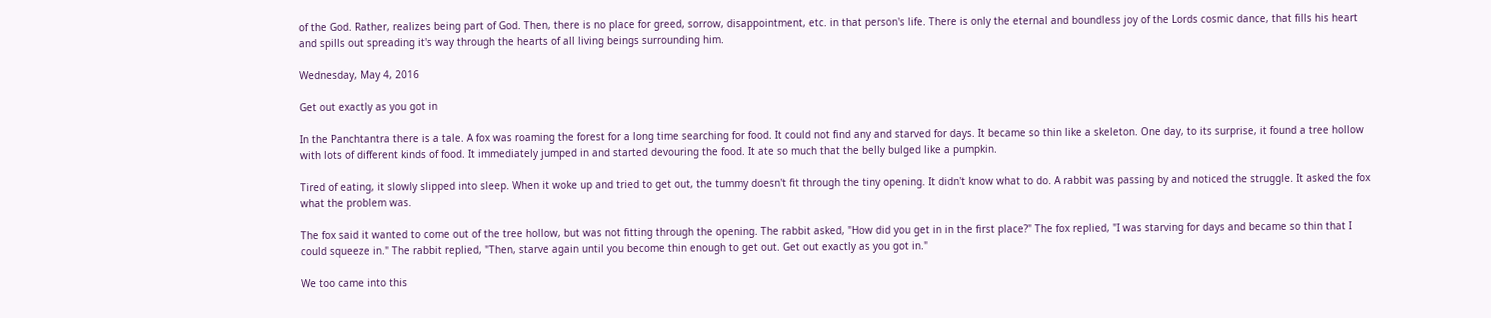of the God. Rather, realizes being part of God. Then, there is no place for greed, sorrow, disappointment, etc. in that person's life. There is only the eternal and boundless joy of the Lords cosmic dance, that fills his heart and spills out spreading it's way through the hearts of all living beings surrounding him.

Wednesday, May 4, 2016

Get out exactly as you got in

In the Panchtantra there is a tale. A fox was roaming the forest for a long time searching for food. It could not find any and starved for days. It became so thin like a skeleton. One day, to its surprise, it found a tree hollow with lots of different kinds of food. It immediately jumped in and started devouring the food. It ate so much that the belly bulged like a pumpkin.

Tired of eating, it slowly slipped into sleep. When it woke up and tried to get out, the tummy doesn't fit through the tiny opening. It didn't know what to do. A rabbit was passing by and noticed the struggle. It asked the fox what the problem was.

The fox said it wanted to come out of the tree hollow, but was not fitting through the opening. The rabbit asked, "How did you get in in the first place?" The fox replied, "I was starving for days and became so thin that I could squeeze in." The rabbit replied, "Then, starve again until you become thin enough to get out. Get out exactly as you got in."

We too came into this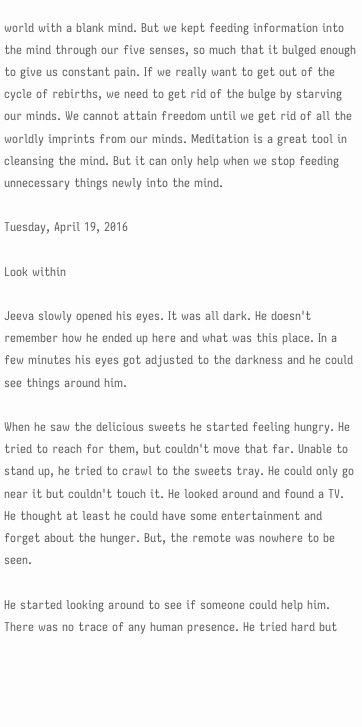world with a blank mind. But we kept feeding information into the mind through our five senses, so much that it bulged enough to give us constant pain. If we really want to get out of the cycle of rebirths, we need to get rid of the bulge by starving our minds. We cannot attain freedom until we get rid of all the worldly imprints from our minds. Meditation is a great tool in cleansing the mind. But it can only help when we stop feeding unnecessary things newly into the mind.

Tuesday, April 19, 2016

Look within

Jeeva slowly opened his eyes. It was all dark. He doesn't remember how he ended up here and what was this place. In a few minutes his eyes got adjusted to the darkness and he could see things around him.

When he saw the delicious sweets he started feeling hungry. He tried to reach for them, but couldn't move that far. Unable to stand up, he tried to crawl to the sweets tray. He could only go near it but couldn't touch it. He looked around and found a TV. He thought at least he could have some entertainment and forget about the hunger. But, the remote was nowhere to be seen.

He started looking around to see if someone could help him. There was no trace of any human presence. He tried hard but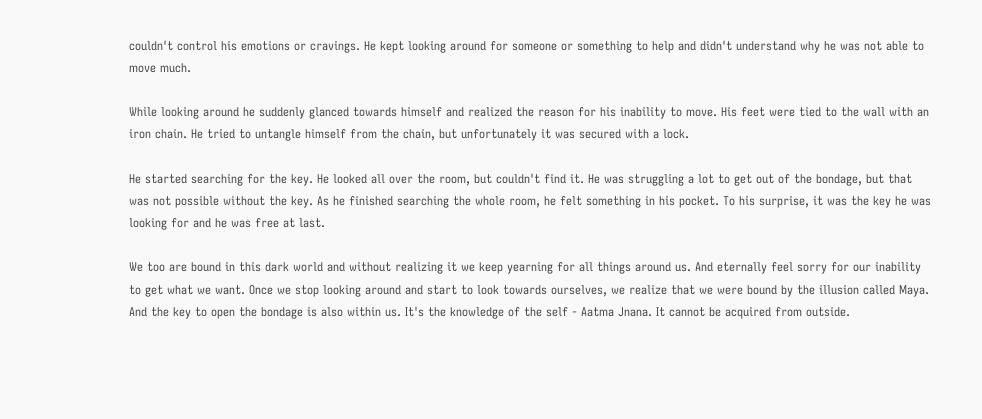couldn't control his emotions or cravings. He kept looking around for someone or something to help and didn't understand why he was not able to move much.

While looking around he suddenly glanced towards himself and realized the reason for his inability to move. His feet were tied to the wall with an iron chain. He tried to untangle himself from the chain, but unfortunately it was secured with a lock.

He started searching for the key. He looked all over the room, but couldn't find it. He was struggling a lot to get out of the bondage, but that was not possible without the key. As he finished searching the whole room, he felt something in his pocket. To his surprise, it was the key he was looking for and he was free at last.

We too are bound in this dark world and without realizing it we keep yearning for all things around us. And eternally feel sorry for our inability to get what we want. Once we stop looking around and start to look towards ourselves, we realize that we were bound by the illusion called Maya. And the key to open the bondage is also within us. It's the knowledge of the self - Aatma Jnana. It cannot be acquired from outside.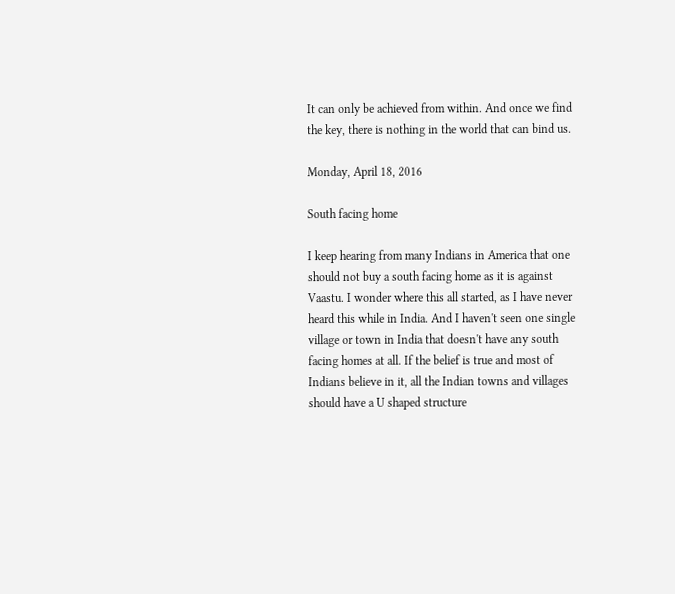It can only be achieved from within. And once we find the key, there is nothing in the world that can bind us.

Monday, April 18, 2016

South facing home

I keep hearing from many Indians in America that one should not buy a south facing home as it is against Vaastu. I wonder where this all started, as I have never heard this while in India. And I haven't seen one single village or town in India that doesn't have any south facing homes at all. If the belief is true and most of Indians believe in it, all the Indian towns and villages should have a U shaped structure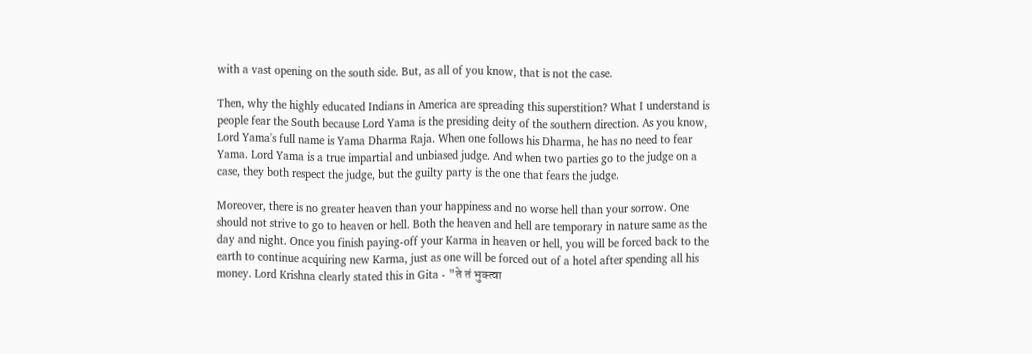with a vast opening on the south side. But, as all of you know, that is not the case.

Then, why the highly educated Indians in America are spreading this superstition? What I understand is people fear the South because Lord Yama is the presiding deity of the southern direction. As you know, Lord Yama's full name is Yama Dharma Raja. When one follows his Dharma, he has no need to fear Yama. Lord Yama is a true impartial and unbiased judge. And when two parties go to the judge on a case, they both respect the judge, but the guilty party is the one that fears the judge.

Moreover, there is no greater heaven than your happiness and no worse hell than your sorrow. One should not strive to go to heaven or hell. Both the heaven and hell are temporary in nature same as the day and night. Once you finish paying-off your Karma in heaven or hell, you will be forced back to the earth to continue acquiring new Karma, just as one will be forced out of a hotel after spending all his money. Lord Krishna clearly stated this in Gita - "ते तं भुक्त्वा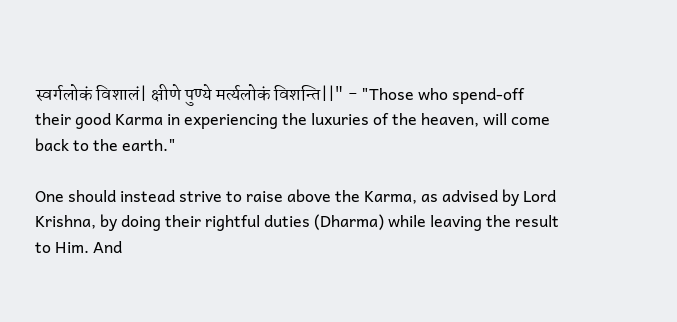स्वर्गलोकं विशालं| क्षीणे पुण्ये मर्त्यलोकं विशन्ति||" - "Those who spend-off their good Karma in experiencing the luxuries of the heaven, will come back to the earth."

One should instead strive to raise above the Karma, as advised by Lord Krishna, by doing their rightful duties (Dharma) while leaving the result to Him. And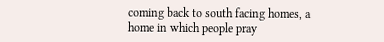coming back to south facing homes, a home in which people pray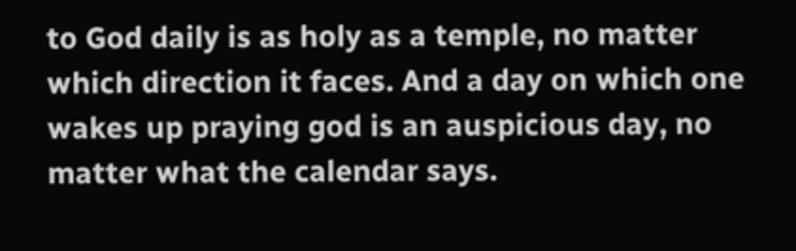to God daily is as holy as a temple, no matter which direction it faces. And a day on which one wakes up praying god is an auspicious day, no matter what the calendar says.